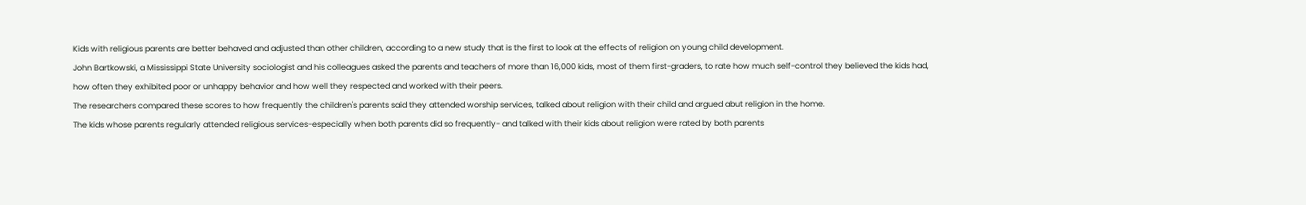Kids with religious parents are better behaved and adjusted than other children, according to a new study that is the first to look at the effects of religion on young child development.
John Bartkowski, a Mississippi State University sociologist and his colleagues asked the parents and teachers of more than 16,000 kids, most of them first-graders, to rate how much self-control they believed the kids had, how often they exhibited poor or unhappy behavior and how well they respected and worked with their peers.
The researchers compared these scores to how frequently the children's parents said they attended worship services, talked about religion with their child and argued abut religion in the home.
The kids whose parents regularly attended religious services-especially when both parents did so frequently- and talked with their kids about religion were rated by both parents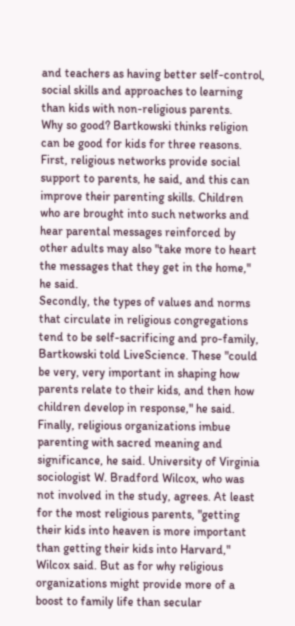and teachers as having better self-control, social skills and approaches to learning than kids with non-religious parents.
Why so good? Bartkowski thinks religion can be good for kids for three reasons. First, religious networks provide social support to parents, he said, and this can improve their parenting skills. Children who are brought into such networks and hear parental messages reinforced by other adults may also "take more to heart the messages that they get in the home," he said.
Secondly, the types of values and norms that circulate in religious congregations tend to be self-sacrificing and pro-family, Bartkowski told LiveScience. These "could be very, very important in shaping how parents relate to their kids, and then how children develop in response," he said.
Finally, religious organizations imbue parenting with sacred meaning and significance, he said. University of Virginia sociologist W. Bradford Wilcox, who was not involved in the study, agrees. At least for the most religious parents, "getting their kids into heaven is more important than getting their kids into Harvard," Wilcox said. But as for why religious organizations might provide more of a boost to family life than secular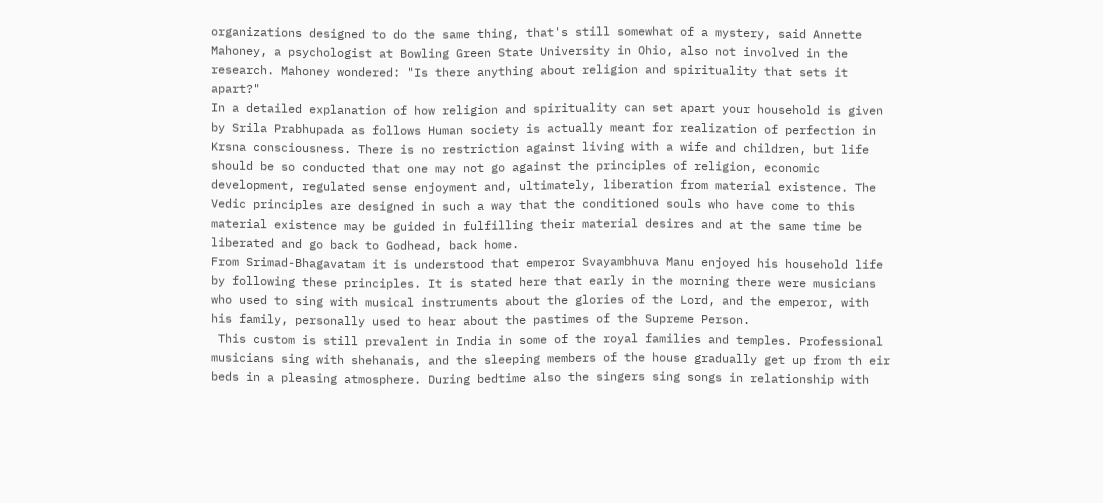organizations designed to do the same thing, that's still somewhat of a mystery, said Annette Mahoney, a psychologist at Bowling Green State University in Ohio, also not involved in the research. Mahoney wondered: "Is there anything about religion and spirituality that sets it apart?"
In a detailed explanation of how religion and spirituality can set apart your household is given by Srila Prabhupada as follows Human society is actually meant for realization of perfection in Krsna consciousness. There is no restriction against living with a wife and children, but life should be so conducted that one may not go against the principles of religion, economic development, regulated sense enjoyment and, ultimately, liberation from material existence. The Vedic principles are designed in such a way that the conditioned souls who have come to this material existence may be guided in fulfilling their material desires and at the same time be liberated and go back to Godhead, back home.
From Srimad-Bhagavatam it is understood that emperor Svayambhuva Manu enjoyed his household life by following these principles. It is stated here that early in the morning there were musicians who used to sing with musical instruments about the glories of the Lord, and the emperor, with his family, personally used to hear about the pastimes of the Supreme Person.
 This custom is still prevalent in India in some of the royal families and temples. Professional musicians sing with shehanais, and the sleeping members of the house gradually get up from th eir beds in a pleasing atmosphere. During bedtime also the singers sing songs in relationship with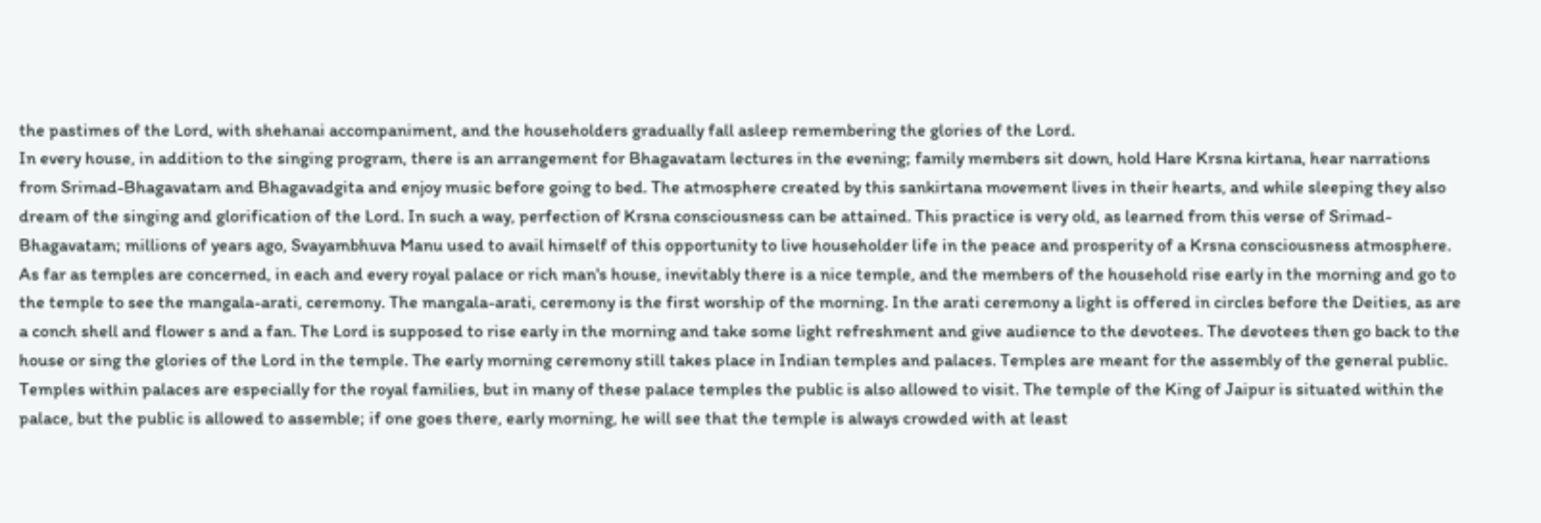the pastimes of the Lord, with shehanai accompaniment, and the householders gradually fall asleep remembering the glories of the Lord.
In every house, in addition to the singing program, there is an arrangement for Bhagavatam lectures in the evening; family members sit down, hold Hare Krsna kirtana, hear narrations from Srimad-Bhagavatam and Bhagavadgita and enjoy music before going to bed. The atmosphere created by this sankirtana movement lives in their hearts, and while sleeping they also dream of the singing and glorification of the Lord. In such a way, perfection of Krsna consciousness can be attained. This practice is very old, as learned from this verse of Srimad-Bhagavatam; millions of years ago, Svayambhuva Manu used to avail himself of this opportunity to live householder life in the peace and prosperity of a Krsna consciousness atmosphere.
As far as temples are concerned, in each and every royal palace or rich man's house, inevitably there is a nice temple, and the members of the household rise early in the morning and go to the temple to see the mangala-arati, ceremony. The mangala-arati, ceremony is the first worship of the morning. In the arati ceremony a light is offered in circles before the Deities, as are a conch shell and flower s and a fan. The Lord is supposed to rise early in the morning and take some light refreshment and give audience to the devotees. The devotees then go back to the house or sing the glories of the Lord in the temple. The early morning ceremony still takes place in Indian temples and palaces. Temples are meant for the assembly of the general public. Temples within palaces are especially for the royal families, but in many of these palace temples the public is also allowed to visit. The temple of the King of Jaipur is situated within the palace, but the public is allowed to assemble; if one goes there, early morning, he will see that the temple is always crowded with at least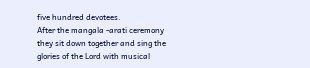five hundred devotees.
After the mangala -arati ceremony they sit down together and sing the glories of the Lord with musical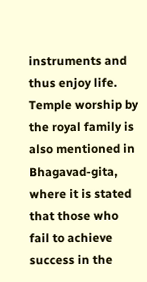instruments and thus enjoy life. Temple worship by the royal family is also mentioned in Bhagavad-gita, where it is stated that those who fail to achieve success in the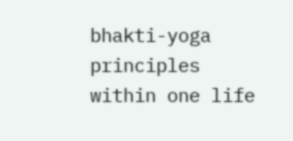bhakti-yoga principles within one life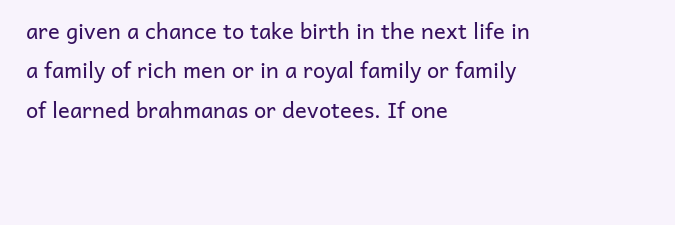are given a chance to take birth in the next life in a family of rich men or in a royal family or family of learned brahmanas or devotees. If one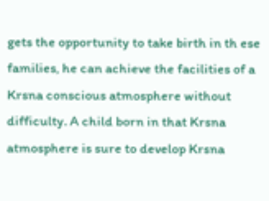gets the opportunity to take birth in th ese families, he can achieve the facilities of a Krsna conscious atmosphere without difficulty. A child born in that Krsna atmosphere is sure to develop Krsna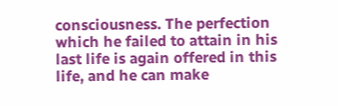consciousness. The perfection which he failed to attain in his last life is again offered in this life, and he can make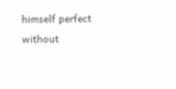himself perfect without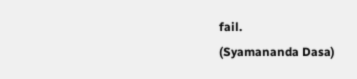fail.
(Syamananda Dasa)